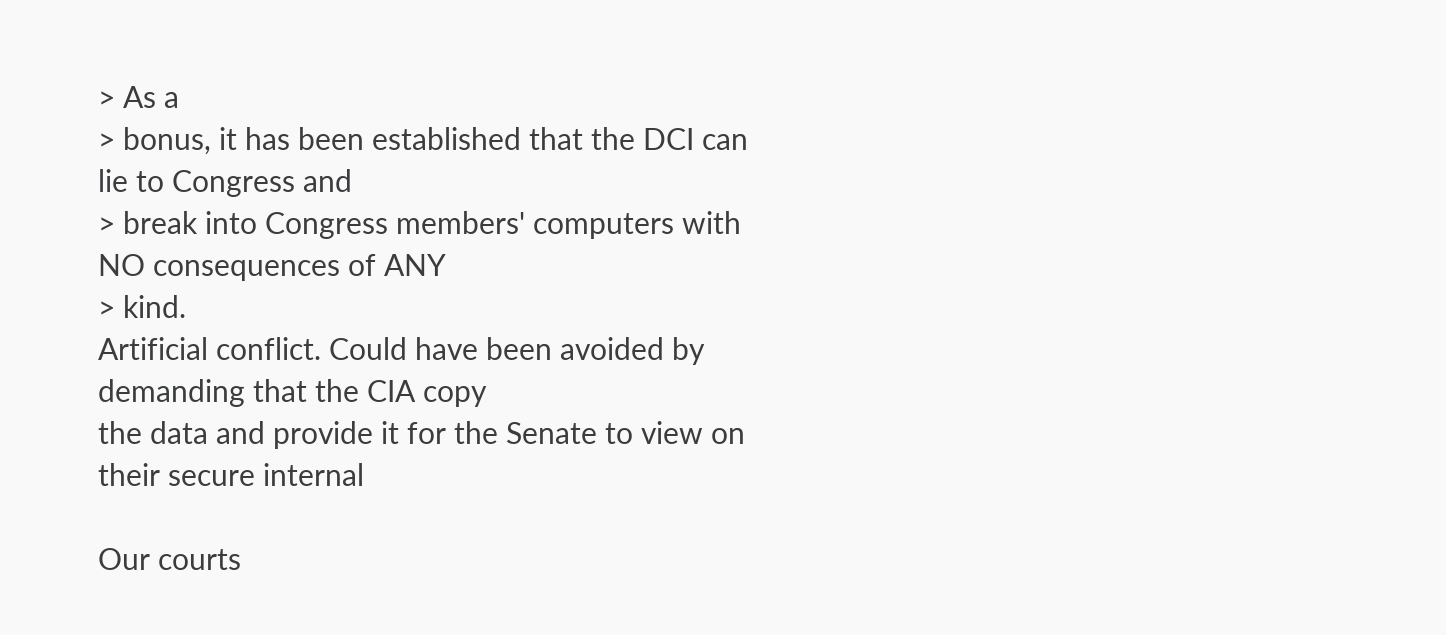> As a
> bonus, it has been established that the DCI can lie to Congress and
> break into Congress members' computers with NO consequences of ANY
> kind.
Artificial conflict. Could have been avoided by demanding that the CIA copy
the data and provide it for the Senate to view on their secure internal

Our courts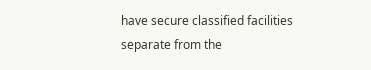have secure classified facilities separate from the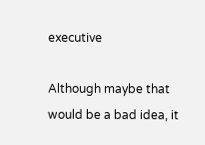executive

Although maybe that would be a bad idea, it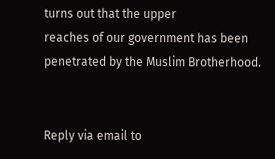turns out that the upper
reaches of our government has been penetrated by the Muslim Brotherhood.


Reply via email to